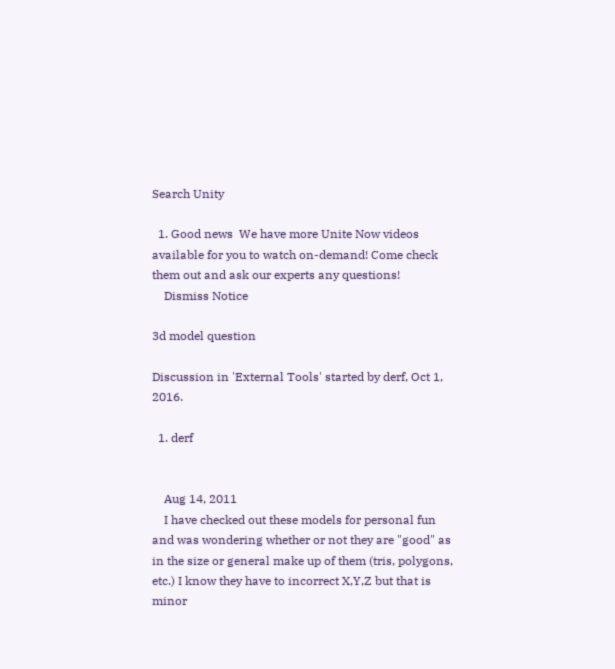Search Unity

  1. Good news  We have more Unite Now videos available for you to watch on-demand! Come check them out and ask our experts any questions!
    Dismiss Notice

3d model question

Discussion in 'External Tools' started by derf, Oct 1, 2016.

  1. derf


    Aug 14, 2011
    I have checked out these models for personal fun and was wondering whether or not they are "good" as in the size or general make up of them (tris, polygons, etc.) I know they have to incorrect X,Y,Z but that is minor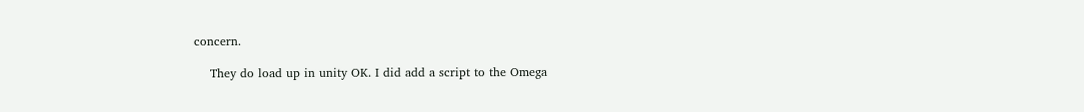concern.

    They do load up in unity OK. I did add a script to the Omega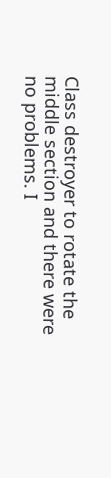Class destroyer to rotate the middle section and there were no problems. I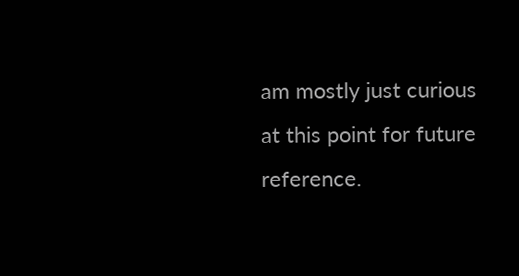am mostly just curious at this point for future reference.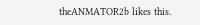theANMATOR2b likes this.